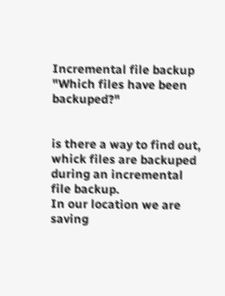Incremental file backup "Which files have been backuped?"


is there a way to find out, whick files are backuped during an incremental file backup.
In our location we are saving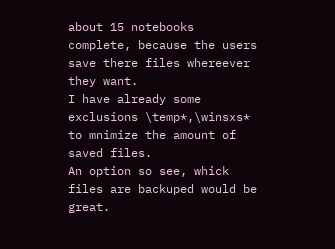about 15 notebooks complete, because the users save there files whereever they want.
I have already some exclusions \temp*,\winsxs* to mnimize the amount of saved files.
An option so see, whick files are backuped would be great.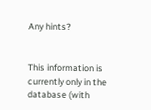Any hints?


This information is currently only in the database (with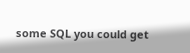some SQL you could get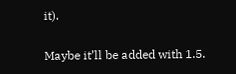it).

Maybe it’ll be added with 1.5.